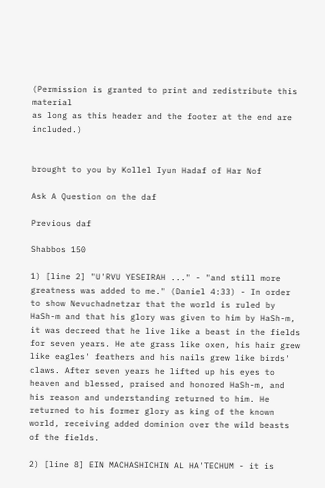(Permission is granted to print and redistribute this material
as long as this header and the footer at the end are included.)


brought to you by Kollel Iyun Hadaf of Har Nof

Ask A Question on the daf

Previous daf

Shabbos 150

1) [line 2] "U'RVU YESEIRAH ..." - "and still more greatness was added to me." (Daniel 4:33) - In order to show Nevuchadnetzar that the world is ruled by HaSh-m and that his glory was given to him by HaSh-m, it was decreed that he live like a beast in the fields for seven years. He ate grass like oxen, his hair grew like eagles' feathers and his nails grew like birds' claws. After seven years he lifted up his eyes to heaven and blessed, praised and honored HaSh-m, and his reason and understanding returned to him. He returned to his former glory as king of the known world, receiving added dominion over the wild beasts of the fields.

2) [line 8] EIN MACHASHICHIN AL HA'TECHUM - it is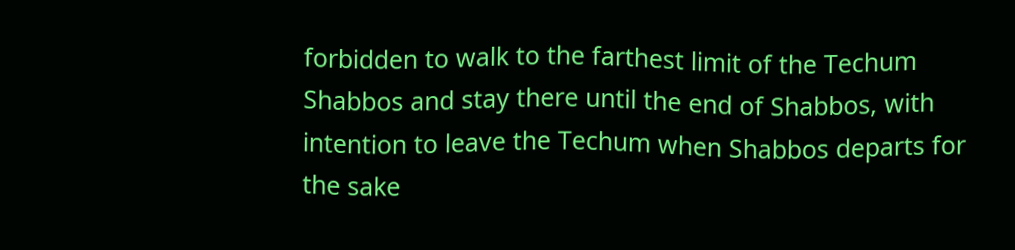forbidden to walk to the farthest limit of the Techum Shabbos and stay there until the end of Shabbos, with intention to leave the Techum when Shabbos departs for the sake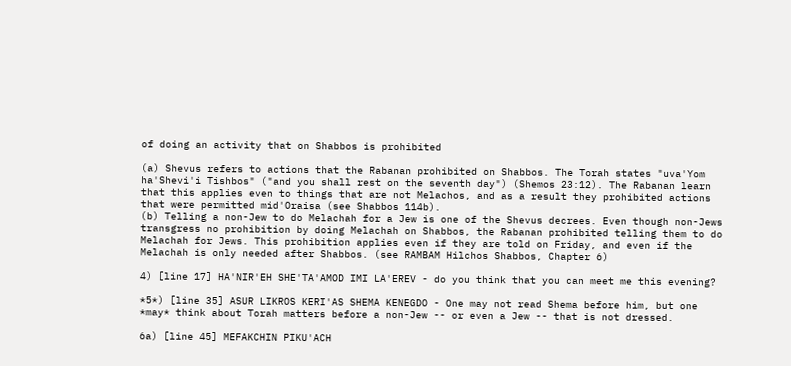of doing an activity that on Shabbos is prohibited

(a) Shevus refers to actions that the Rabanan prohibited on Shabbos. The Torah states "uva'Yom ha'Shevi'i Tishbos" ("and you shall rest on the seventh day") (Shemos 23:12). The Rabanan learn that this applies even to things that are not Melachos, and as a result they prohibited actions that were permitted mid'Oraisa (see Shabbos 114b).
(b) Telling a non-Jew to do Melachah for a Jew is one of the Shevus decrees. Even though non-Jews transgress no prohibition by doing Melachah on Shabbos, the Rabanan prohibited telling them to do Melachah for Jews. This prohibition applies even if they are told on Friday, and even if the Melachah is only needed after Shabbos. (see RAMBAM Hilchos Shabbos, Chapter 6)

4) [line 17] HA'NIR'EH SHE'TA'AMOD IMI LA'EREV - do you think that you can meet me this evening?

*5*) [line 35] ASUR LIKROS KERI'AS SHEMA KENEGDO - One may not read Shema before him, but one *may* think about Torah matters before a non-Jew -- or even a Jew -- that is not dressed.

6a) [line 45] MEFAKCHIN PIKU'ACH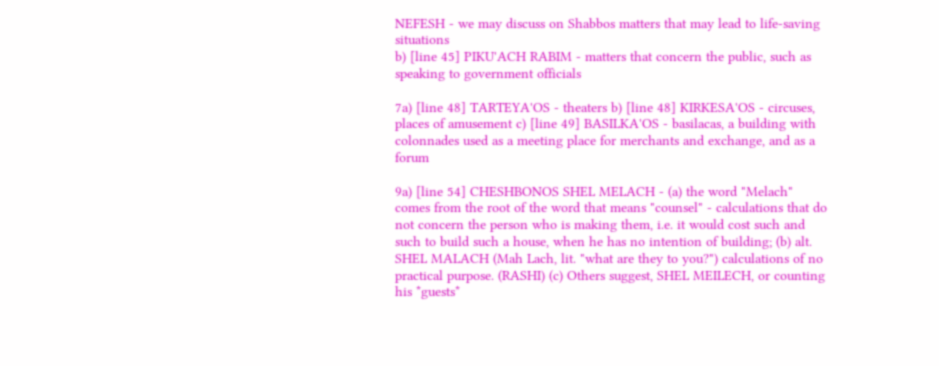NEFESH - we may discuss on Shabbos matters that may lead to life-saving situations
b) [line 45] PIKU'ACH RABIM - matters that concern the public, such as speaking to government officials

7a) [line 48] TARTEYA'OS - theaters b) [line 48] KIRKESA'OS - circuses, places of amusement c) [line 49] BASILKA'OS - basilacas, a building with colonnades used as a meeting place for merchants and exchange, and as a forum

9a) [line 54] CHESHBONOS SHEL MELACH - (a) the word "Melach" comes from the root of the word that means "counsel" - calculations that do not concern the person who is making them, i.e. it would cost such and such to build such a house, when he has no intention of building; (b) alt. SHEL MALACH (Mah Lach, lit. "what are they to you?") calculations of no practical purpose. (RASHI) (c) Others suggest, SHEL MEILECH, or counting his *guests*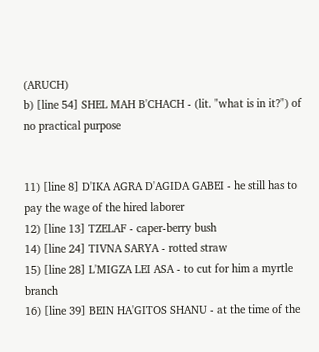(ARUCH)
b) [line 54] SHEL MAH B'CHACH - (lit. "what is in it?") of no practical purpose


11) [line 8] D'IKA AGRA D'AGIDA GABEI - he still has to pay the wage of the hired laborer
12) [line 13] TZELAF - caper-berry bush
14) [line 24] TIVNA SARYA - rotted straw
15) [line 28] L'MIGZA LEI ASA - to cut for him a myrtle branch
16) [line 39] BEIN HA'GITOS SHANU - at the time of the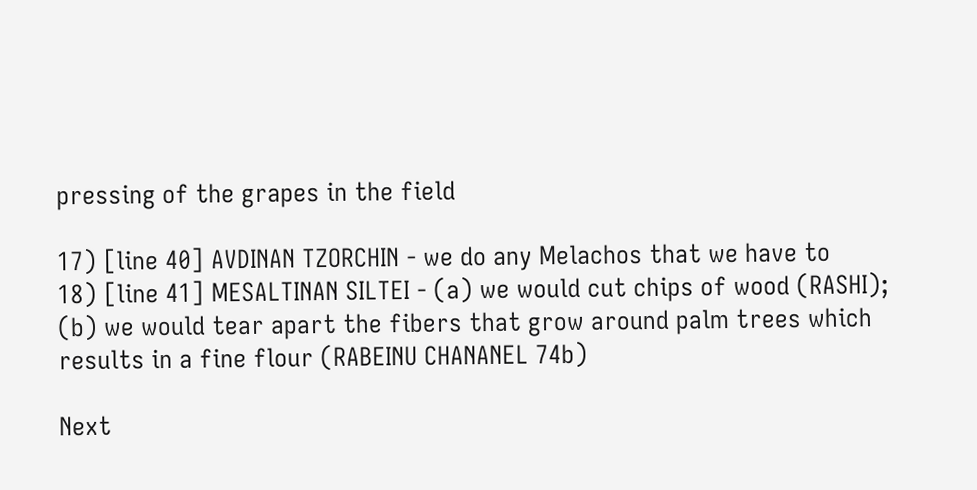pressing of the grapes in the field

17) [line 40] AVDINAN TZORCHIN - we do any Melachos that we have to
18) [line 41] MESALTINAN SILTEI - (a) we would cut chips of wood (RASHI); (b) we would tear apart the fibers that grow around palm trees which results in a fine flour (RABEINU CHANANEL 74b)

Next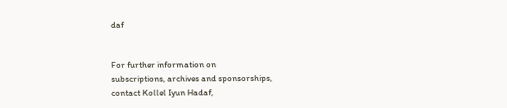daf


For further information on
subscriptions, archives and sponsorships,
contact Kollel Iyun Hadaf,